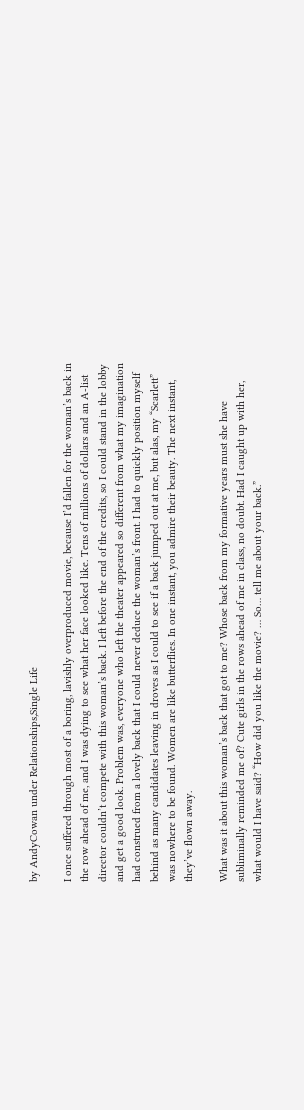by AndyCowan under Relationships,Single Life

I once suffered through most of a boring, lavishly overproduced movie, because I’d fallen for the woman’s back in the row ahead of me, and I was dying to see what her face looked like. Tens of millions of dollars and an A-list director couldn’t compete with this woman’s back. I left before the end of the credits, so I could stand in the lobby and get a good look. Problem was, everyone who left the theater appeared so different from what my imagination had construed from a lovely back that I could never deduce the woman’s front. I had to quickly position myself behind as many candidates leaving in droves as I could to see if a back jumped out at me, but alas, my “Scarlett” was nowhere to be found. Women are like butterflies. In one instant, you admire their beauty. The next instant, they’ve flown away.

What was it about this woman’s back that got to me? Whose back from my formative years must she have subliminally reminded me of? Cute girls in the rows ahead of me in class, no doubt. Had I caught up with her, what would I have said? “How did you like the movie? … So… tell me about your back.”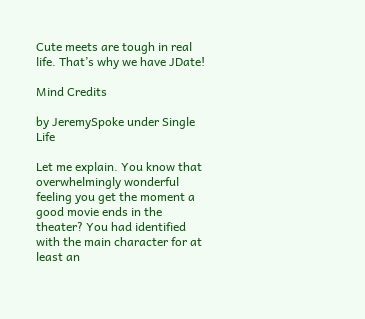Cute meets are tough in real life. That’s why we have JDate!

Mind Credits

by JeremySpoke under Single Life

Let me explain. You know that overwhelmingly wonderful feeling you get the moment a good movie ends in the theater? You had identified with the main character for at least an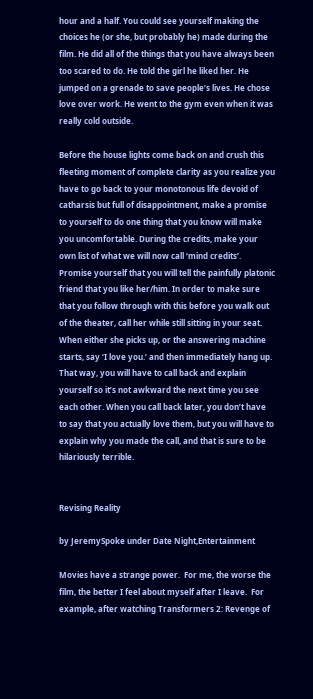hour and a half. You could see yourself making the choices he (or she, but probably he) made during the film. He did all of the things that you have always been too scared to do. He told the girl he liked her. He jumped on a grenade to save people’s lives. He chose love over work. He went to the gym even when it was really cold outside.

Before the house lights come back on and crush this fleeting moment of complete clarity as you realize you have to go back to your monotonous life devoid of catharsis but full of disappointment, make a promise to yourself to do one thing that you know will make you uncomfortable. During the credits, make your own list of what we will now call ‘mind credits’. Promise yourself that you will tell the painfully platonic friend that you like her/him. In order to make sure that you follow through with this before you walk out of the theater, call her while still sitting in your seat. When either she picks up, or the answering machine starts, say ‘I love you.’ and then immediately hang up. That way, you will have to call back and explain yourself so it’s not awkward the next time you see each other. When you call back later, you don’t have to say that you actually love them, but you will have to explain why you made the call, and that is sure to be hilariously terrible.


Revising Reality

by JeremySpoke under Date Night,Entertainment

Movies have a strange power.  For me, the worse the film, the better I feel about myself after I leave.  For example, after watching Transformers 2: Revenge of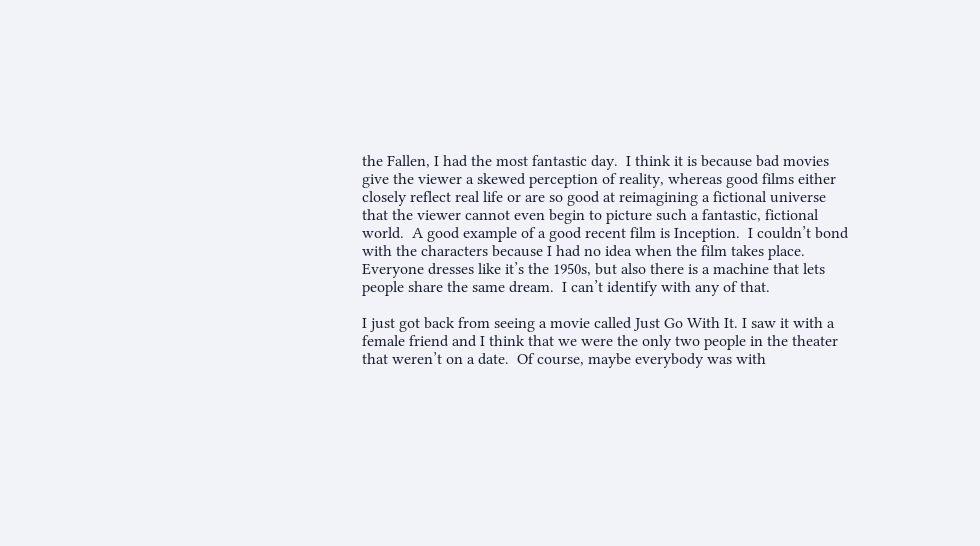the Fallen, I had the most fantastic day.  I think it is because bad movies give the viewer a skewed perception of reality, whereas good films either closely reflect real life or are so good at reimagining a fictional universe that the viewer cannot even begin to picture such a fantastic, fictional world.  A good example of a good recent film is Inception.  I couldn’t bond with the characters because I had no idea when the film takes place.  Everyone dresses like it’s the 1950s, but also there is a machine that lets people share the same dream.  I can’t identify with any of that.

I just got back from seeing a movie called Just Go With It. I saw it with a female friend and I think that we were the only two people in the theater that weren’t on a date.  Of course, maybe everybody was with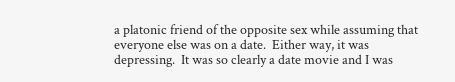a platonic friend of the opposite sex while assuming that everyone else was on a date.  Either way, it was depressing.  It was so clearly a date movie and I was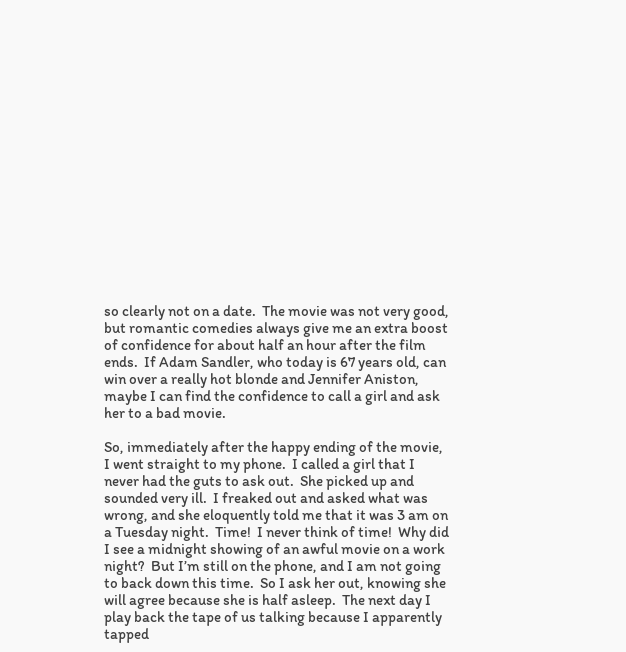so clearly not on a date.  The movie was not very good, but romantic comedies always give me an extra boost of confidence for about half an hour after the film ends.  If Adam Sandler, who today is 67 years old, can win over a really hot blonde and Jennifer Aniston, maybe I can find the confidence to call a girl and ask her to a bad movie.

So, immediately after the happy ending of the movie, I went straight to my phone.  I called a girl that I never had the guts to ask out.  She picked up and sounded very ill.  I freaked out and asked what was wrong, and she eloquently told me that it was 3 am on a Tuesday night.  Time!  I never think of time!  Why did I see a midnight showing of an awful movie on a work night?  But I’m still on the phone, and I am not going to back down this time.  So I ask her out, knowing she will agree because she is half asleep.  The next day I play back the tape of us talking because I apparently tapped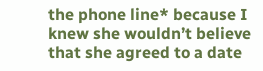the phone line* because I knew she wouldn’t believe that she agreed to a date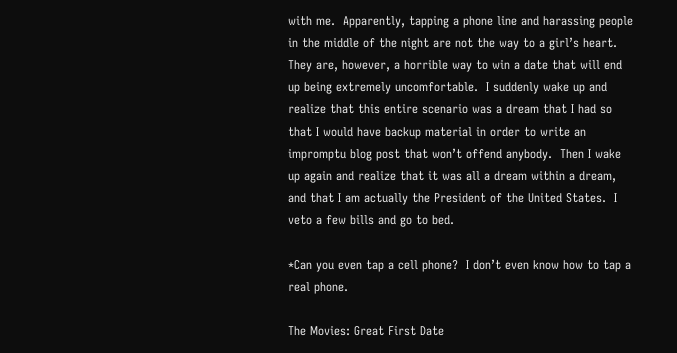with me.  Apparently, tapping a phone line and harassing people in the middle of the night are not the way to a girl’s heart.  They are, however, a horrible way to win a date that will end up being extremely uncomfortable.  I suddenly wake up and realize that this entire scenario was a dream that I had so that I would have backup material in order to write an impromptu blog post that won’t offend anybody.  Then I wake up again and realize that it was all a dream within a dream, and that I am actually the President of the United States.  I veto a few bills and go to bed.

*Can you even tap a cell phone?  I don’t even know how to tap a real phone.

The Movies: Great First Date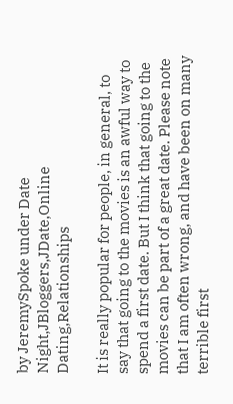by JeremySpoke under Date Night,JBloggers,JDate,Online Dating,Relationships

It is really popular for people, in general, to say that going to the movies is an awful way to spend a first date. But I think that going to the movies can be part of a great date. Please note that I am often wrong, and have been on many terrible first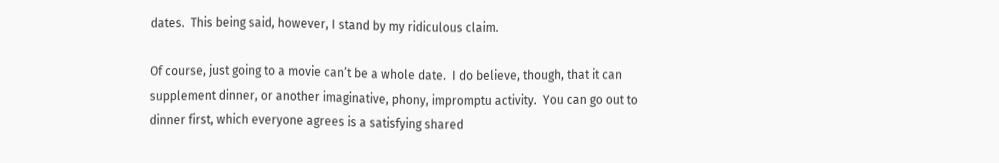dates.  This being said, however, I stand by my ridiculous claim.

Of course, just going to a movie can’t be a whole date.  I do believe, though, that it can supplement dinner, or another imaginative, phony, impromptu activity.  You can go out to dinner first, which everyone agrees is a satisfying shared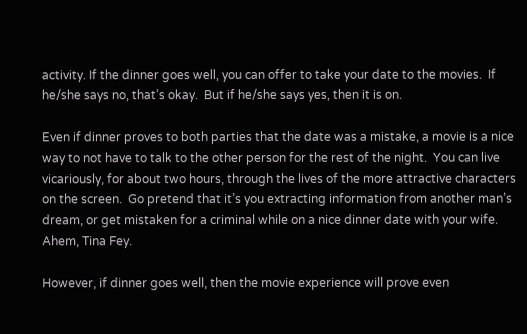activity. If the dinner goes well, you can offer to take your date to the movies.  If he/she says no, that’s okay.  But if he/she says yes, then it is on.

Even if dinner proves to both parties that the date was a mistake, a movie is a nice way to not have to talk to the other person for the rest of the night.  You can live vicariously, for about two hours, through the lives of the more attractive characters on the screen.  Go pretend that it’s you extracting information from another man’s dream, or get mistaken for a criminal while on a nice dinner date with your wife. Ahem, Tina Fey.

However, if dinner goes well, then the movie experience will prove even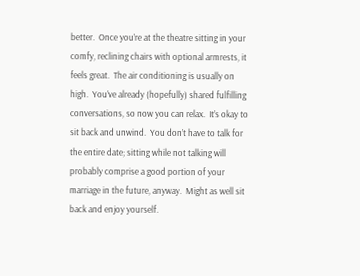better.  Once you’re at the theatre sitting in your comfy, reclining chairs with optional armrests, it feels great.  The air conditioning is usually on high.  You’ve already (hopefully) shared fulfilling conversations, so now you can relax.  It’s okay to sit back and unwind.  You don’t have to talk for the entire date; sitting while not talking will probably comprise a good portion of your marriage in the future, anyway.  Might as well sit back and enjoy yourself.